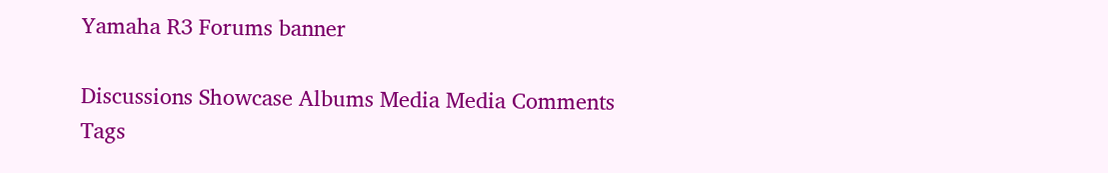Yamaha R3 Forums banner

Discussions Showcase Albums Media Media Comments Tags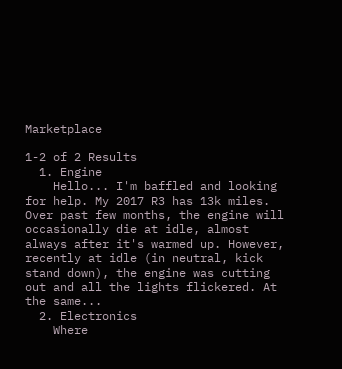Marketplace

1-2 of 2 Results
  1. Engine
    Hello... I'm baffled and looking for help. My 2017 R3 has 13k miles. Over past few months, the engine will occasionally die at idle, almost always after it's warmed up. However, recently at idle (in neutral, kick stand down), the engine was cutting out and all the lights flickered. At the same...
  2. Electronics
    Where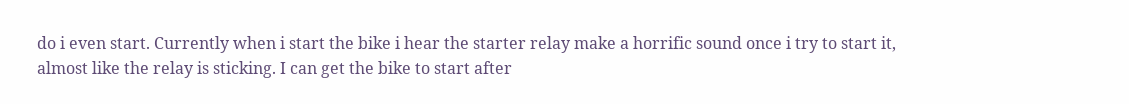do i even start. Currently when i start the bike i hear the starter relay make a horrific sound once i try to start it, almost like the relay is sticking. I can get the bike to start after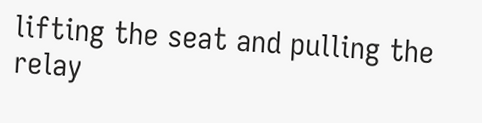lifting the seat and pulling the relay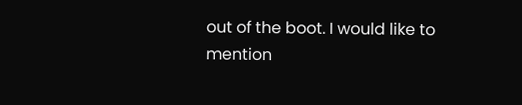out of the boot. I would like to mention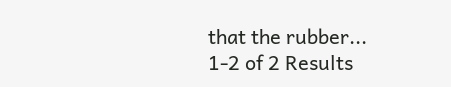that the rubber...
1-2 of 2 Results